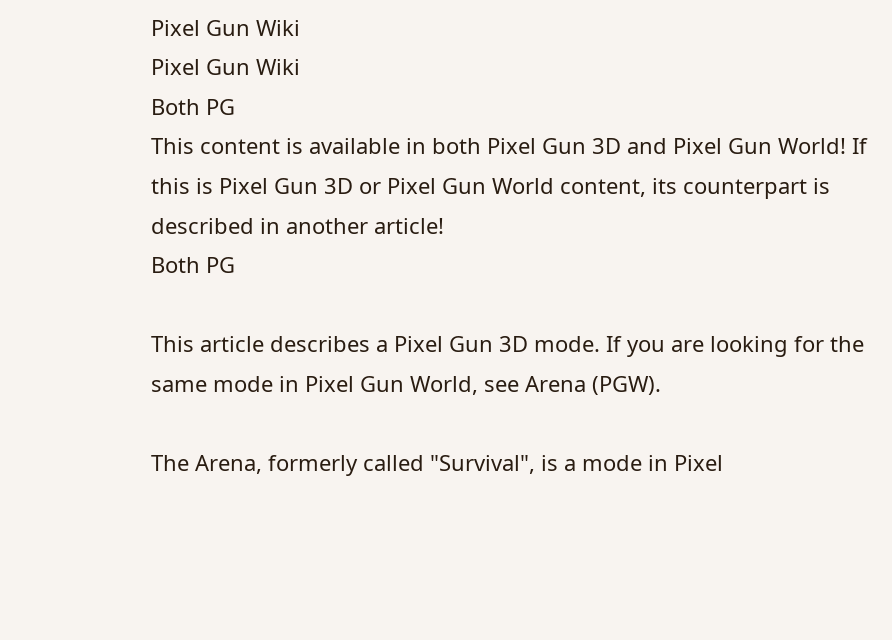Pixel Gun Wiki
Pixel Gun Wiki
Both PG
This content is available in both Pixel Gun 3D and Pixel Gun World! If this is Pixel Gun 3D or Pixel Gun World content, its counterpart is described in another article!
Both PG

This article describes a Pixel Gun 3D mode. If you are looking for the same mode in Pixel Gun World, see Arena (PGW).

The Arena, formerly called "Survival", is a mode in Pixel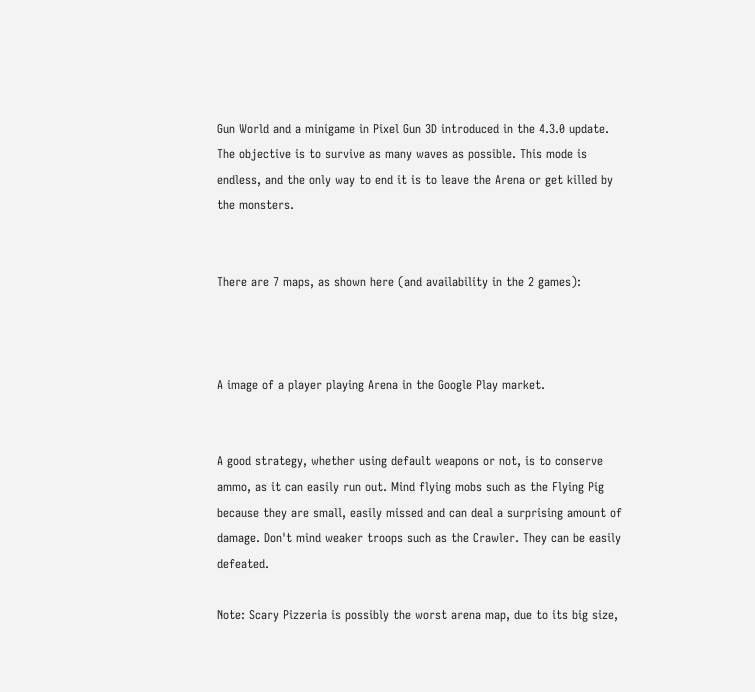Gun World and a minigame in Pixel Gun 3D introduced in the 4.3.0 update. The objective is to survive as many waves as possible. This mode is endless, and the only way to end it is to leave the Arena or get killed by the monsters.


There are 7 maps, as shown here (and availability in the 2 games):



A image of a player playing Arena in the Google Play market.


A good strategy, whether using default weapons or not, is to conserve ammo, as it can easily run out. Mind flying mobs such as the Flying Pig because they are small, easily missed and can deal a surprising amount of damage. Don't mind weaker troops such as the Crawler. They can be easily defeated.

Note: Scary Pizzeria is possibly the worst arena map, due to its big size,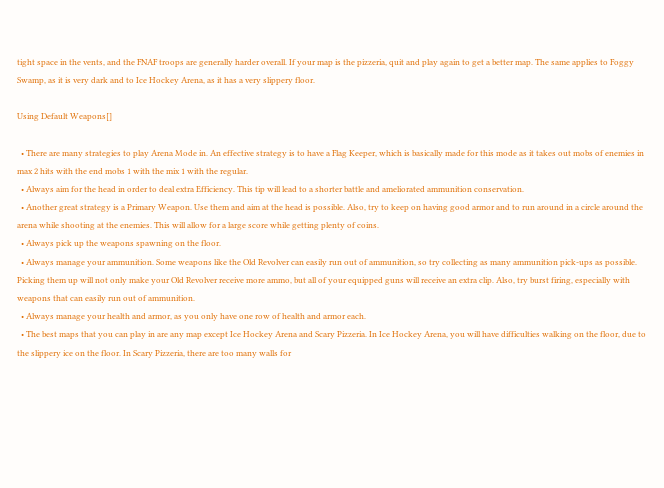tight space in the vents, and the FNAF troops are generally harder overall. If your map is the pizzeria, quit and play again to get a better map. The same applies to Foggy Swamp, as it is very dark and to Ice Hockey Arena, as it has a very slippery floor.

Using Default Weapons[]

  • There are many strategies to play Arena Mode in. An effective strategy is to have a Flag Keeper, which is basically made for this mode as it takes out mobs of enemies in max 2 hits with the end mobs 1 with the mix 1 with the regular.
  • Always aim for the head in order to deal extra Efficiency. This tip will lead to a shorter battle and ameliorated ammunition conservation.
  • Another great strategy is a Primary Weapon. Use them and aim at the head is possible. Also, try to keep on having good armor and to run around in a circle around the arena while shooting at the enemies. This will allow for a large score while getting plenty of coins.
  • Always pick up the weapons spawning on the floor.
  • Always manage your ammunition. Some weapons like the Old Revolver can easily run out of ammunition, so try collecting as many ammunition pick-ups as possible. Picking them up will not only make your Old Revolver receive more ammo, but all of your equipped guns will receive an extra clip. Also, try burst firing, especially with weapons that can easily run out of ammunition.
  • Always manage your health and armor, as you only have one row of health and armor each.
  • The best maps that you can play in are any map except Ice Hockey Arena and Scary Pizzeria. In Ice Hockey Arena, you will have difficulties walking on the floor, due to the slippery ice on the floor. In Scary Pizzeria, there are too many walls for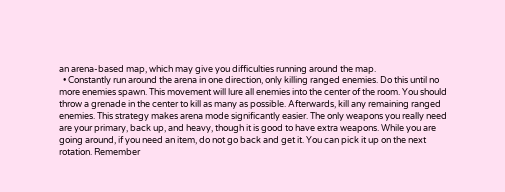an arena-based map, which may give you difficulties running around the map.
  • Constantly run around the arena in one direction, only killing ranged enemies. Do this until no more enemies spawn. This movement will lure all enemies into the center of the room. You should throw a grenade in the center to kill as many as possible. Afterwards, kill any remaining ranged enemies. This strategy makes arena mode significantly easier. The only weapons you really need are your primary, back up, and heavy, though it is good to have extra weapons. While you are going around, if you need an item, do not go back and get it. You can pick it up on the next rotation. Remember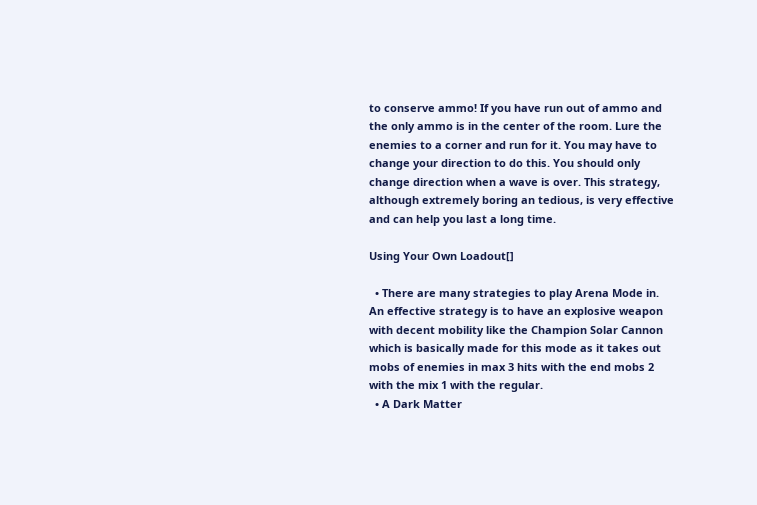to conserve ammo! If you have run out of ammo and the only ammo is in the center of the room. Lure the enemies to a corner and run for it. You may have to change your direction to do this. You should only change direction when a wave is over. This strategy, although extremely boring an tedious, is very effective and can help you last a long time.

Using Your Own Loadout[]

  • There are many strategies to play Arena Mode in. An effective strategy is to have an explosive weapon with decent mobility like the Champion Solar Cannon which is basically made for this mode as it takes out mobs of enemies in max 3 hits with the end mobs 2 with the mix 1 with the regular.
  • A Dark Matter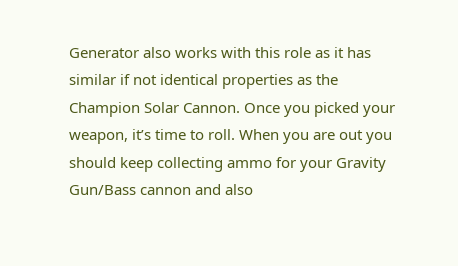Generator also works with this role as it has similar if not identical properties as the Champion Solar Cannon. Once you picked your weapon, it’s time to roll. When you are out you should keep collecting ammo for your Gravity Gun/Bass cannon and also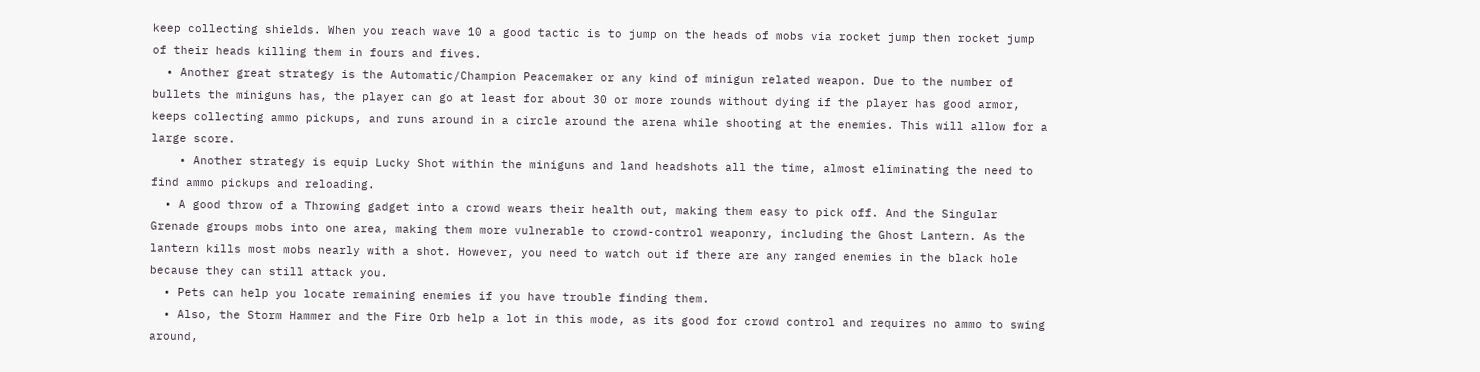keep collecting shields. When you reach wave 10 a good tactic is to jump on the heads of mobs via rocket jump then rocket jump of their heads killing them in fours and fives.
  • Another great strategy is the Automatic/Champion Peacemaker or any kind of minigun related weapon. Due to the number of bullets the miniguns has, the player can go at least for about 30 or more rounds without dying if the player has good armor, keeps collecting ammo pickups, and runs around in a circle around the arena while shooting at the enemies. This will allow for a large score.
    • Another strategy is equip Lucky Shot within the miniguns and land headshots all the time, almost eliminating the need to find ammo pickups and reloading.
  • A good throw of a Throwing gadget into a crowd wears their health out, making them easy to pick off. And the Singular Grenade groups mobs into one area, making them more vulnerable to crowd-control weaponry, including the Ghost Lantern. As the lantern kills most mobs nearly with a shot. However, you need to watch out if there are any ranged enemies in the black hole because they can still attack you.
  • Pets can help you locate remaining enemies if you have trouble finding them.
  • Also, the Storm Hammer and the Fire Orb help a lot in this mode, as its good for crowd control and requires no ammo to swing around,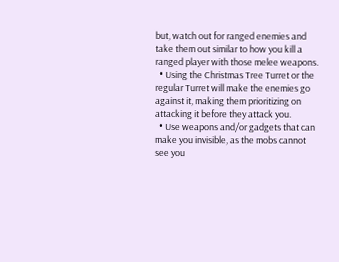but, watch out for ranged enemies and take them out similar to how you kill a ranged player with those melee weapons.
  • Using the Christmas Tree Turret or the regular Turret will make the enemies go against it, making them prioritizing on attacking it before they attack you.
  • Use weapons and/or gadgets that can make you invisible, as the mobs cannot see you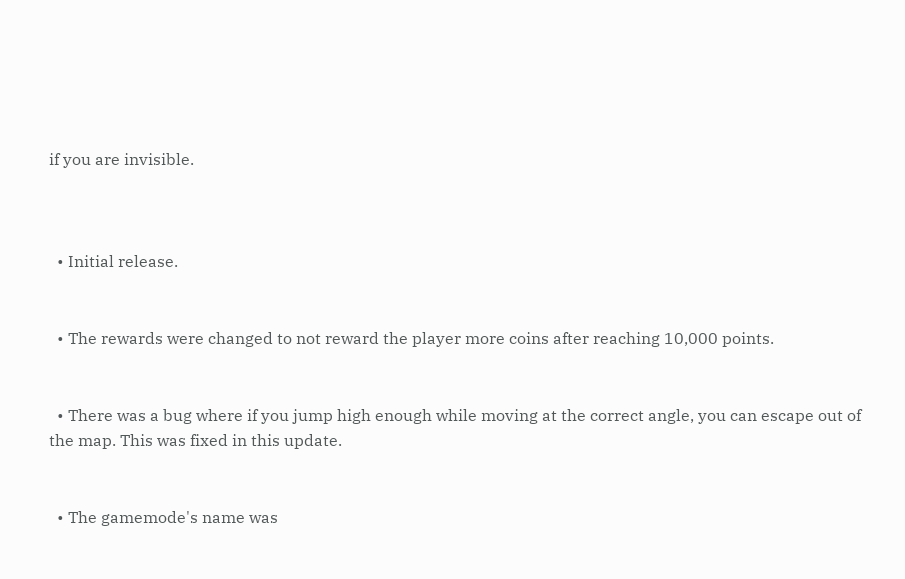if you are invisible.



  • Initial release.


  • The rewards were changed to not reward the player more coins after reaching 10,000 points.


  • There was a bug where if you jump high enough while moving at the correct angle, you can escape out of the map. This was fixed in this update.


  • The gamemode's name was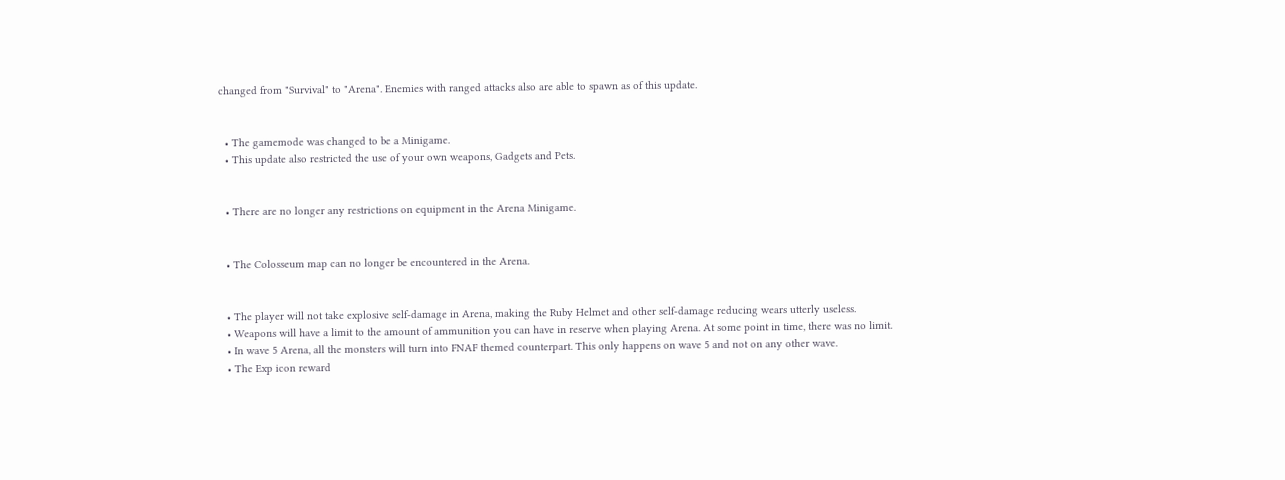changed from "Survival" to "Arena". Enemies with ranged attacks also are able to spawn as of this update.


  • The gamemode was changed to be a Minigame.
  • This update also restricted the use of your own weapons, Gadgets and Pets.


  • There are no longer any restrictions on equipment in the Arena Minigame.


  • The Colosseum map can no longer be encountered in the Arena.


  • The player will not take explosive self-damage in Arena, making the Ruby Helmet and other self-damage reducing wears utterly useless.
  • Weapons will have a limit to the amount of ammunition you can have in reserve when playing Arena. At some point in time, there was no limit.
  • In wave 5 Arena, all the monsters will turn into FNAF themed counterpart. This only happens on wave 5 and not on any other wave.
  • The Exp icon reward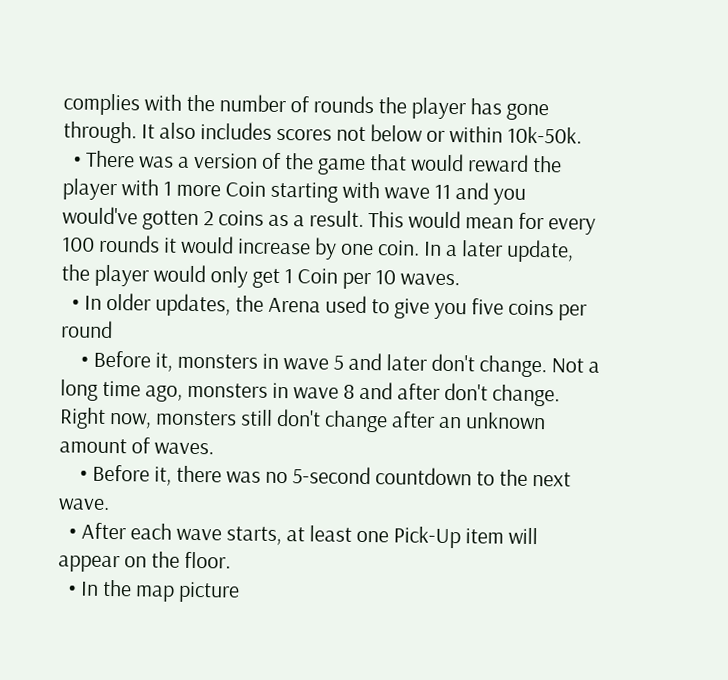complies with the number of rounds the player has gone through. It also includes scores not below or within 10k-50k.
  • There was a version of the game that would reward the player with 1 more Coin starting with wave 11 and you would've gotten 2 coins as a result. This would mean for every 100 rounds it would increase by one coin. In a later update, the player would only get 1 Coin per 10 waves.
  • In older updates, the Arena used to give you five coins per round
    • Before it, monsters in wave 5 and later don't change. Not a long time ago, monsters in wave 8 and after don't change. Right now, monsters still don't change after an unknown amount of waves.
    • Before it, there was no 5-second countdown to the next wave.
  • After each wave starts, at least one Pick-Up item will appear on the floor.
  • In the map picture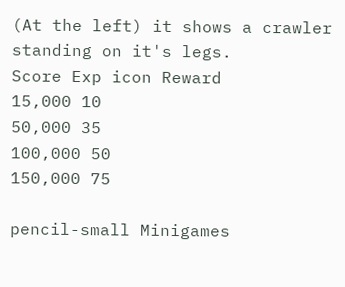(At the left) it shows a crawler standing on it's legs.
Score Exp icon Reward
15,000 10
50,000 35
100,000 50
150,000 75

pencil-small Minigames